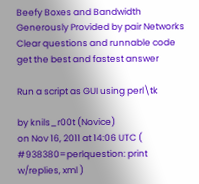Beefy Boxes and Bandwidth Generously Provided by pair Networks
Clear questions and runnable code
get the best and fastest answer

Run a script as GUI using perl\tk

by knils_r00t (Novice)
on Nov 16, 2011 at 14:06 UTC ( #938380=perlquestion: print w/replies, xml )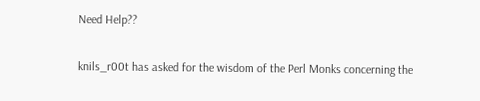Need Help??

knils_r00t has asked for the wisdom of the Perl Monks concerning the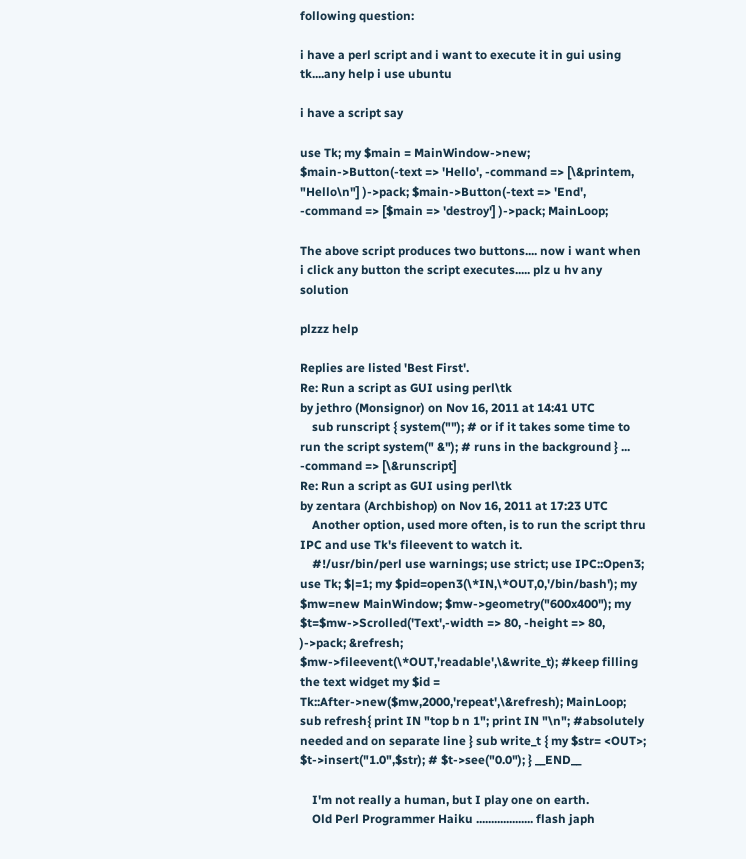following question:

i have a perl script and i want to execute it in gui using tk....any help i use ubuntu

i have a script say

use Tk; my $main = MainWindow->new; $main->Button(-text => 'Hello', -command => [\&printem, "Hello\n"] )->pack; $main->Button(-text => 'End', -command => [$main => 'destroy'] )->pack; MainLoop;

The above script produces two buttons.... now i want when i click any button the script executes..... plz u hv any solution

plzzz help

Replies are listed 'Best First'.
Re: Run a script as GUI using perl\tk
by jethro (Monsignor) on Nov 16, 2011 at 14:41 UTC
    sub runscript { system(""); # or if it takes some time to run the script system(" &"); # runs in the background } ... -command => [\&runscript]
Re: Run a script as GUI using perl\tk
by zentara (Archbishop) on Nov 16, 2011 at 17:23 UTC
    Another option, used more often, is to run the script thru IPC and use Tk's fileevent to watch it.
    #!/usr/bin/perl use warnings; use strict; use IPC::Open3; use Tk; $|=1; my $pid=open3(\*IN,\*OUT,0,'/bin/bash'); my $mw=new MainWindow; $mw->geometry("600x400"); my $t=$mw->Scrolled('Text',-width => 80, -height => 80, )->pack; &refresh; $mw->fileevent(\*OUT,'readable',\&write_t); #keep filling the text widget my $id = Tk::After->new($mw,2000,'repeat',\&refresh); MainLoop; sub refresh{ print IN "top b n 1"; print IN "\n"; #absolutely needed and on separate line } sub write_t { my $str= <OUT>; $t->insert("1.0",$str); # $t->see("0.0"); } __END__

    I'm not really a human, but I play one on earth.
    Old Perl Programmer Haiku ................... flash japh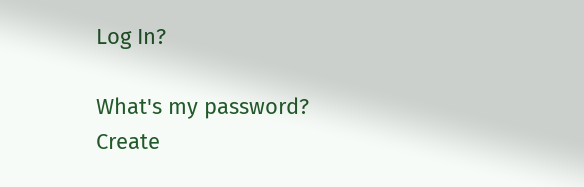Log In?

What's my password?
Create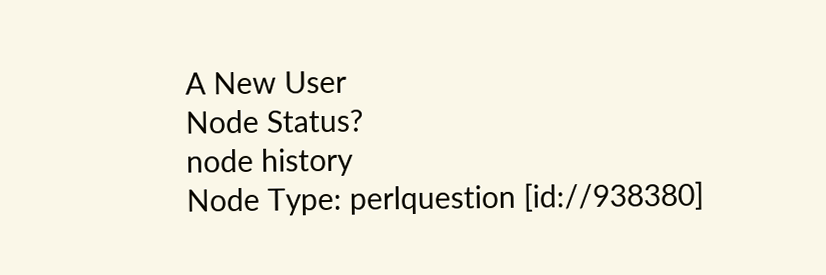A New User
Node Status?
node history
Node Type: perlquestion [id://938380]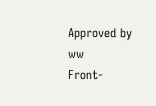Approved by ww
Front-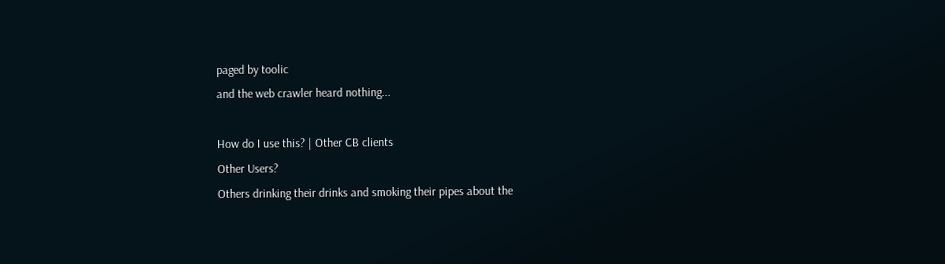paged by toolic
and the web crawler heard nothing...

How do I use this? | Other CB clients
Other Users?
Others drinking their drinks and smoking their pipes about the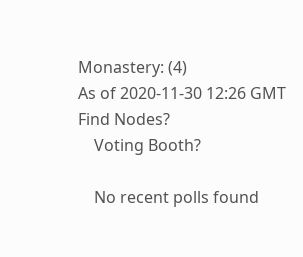Monastery: (4)
As of 2020-11-30 12:26 GMT
Find Nodes?
    Voting Booth?

    No recent polls found